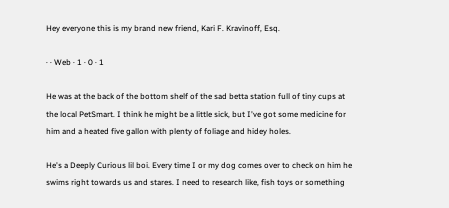Hey everyone this is my brand new friend, Kari F. Kravinoff, Esq.

· · Web · 1 · 0 · 1

He was at the back of the bottom shelf of the sad betta station full of tiny cups at the local PetSmart. I think he might be a little sick, but I've got some medicine for him and a heated five gallon with plenty of foliage and hidey holes.

He's a Deeply Curious lil boi. Every time I or my dog comes over to check on him he swims right towards us and stares. I need to research like, fish toys or something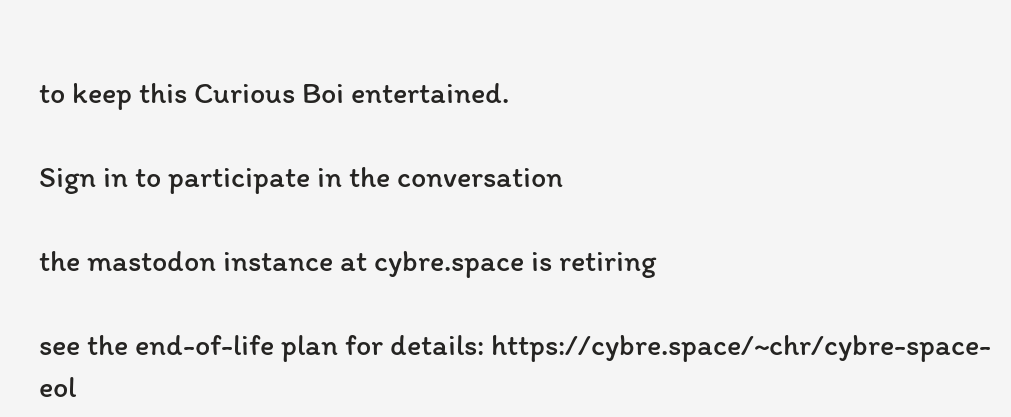to keep this Curious Boi entertained.

Sign in to participate in the conversation

the mastodon instance at cybre.space is retiring

see the end-of-life plan for details: https://cybre.space/~chr/cybre-space-eol